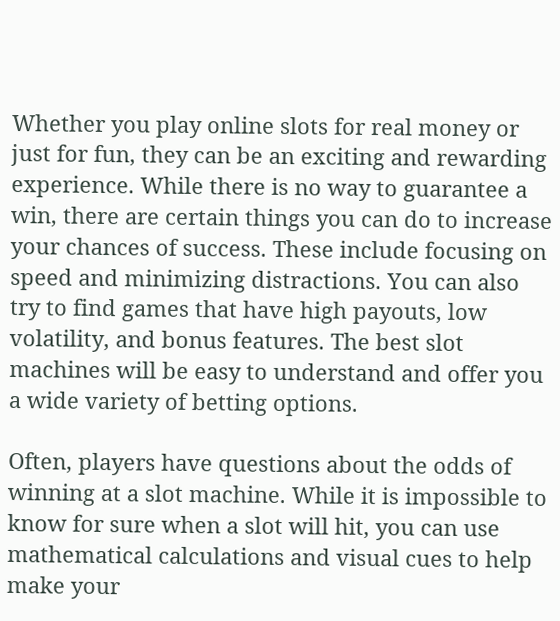Whether you play online slots for real money or just for fun, they can be an exciting and rewarding experience. While there is no way to guarantee a win, there are certain things you can do to increase your chances of success. These include focusing on speed and minimizing distractions. You can also try to find games that have high payouts, low volatility, and bonus features. The best slot machines will be easy to understand and offer you a wide variety of betting options.

Often, players have questions about the odds of winning at a slot machine. While it is impossible to know for sure when a slot will hit, you can use mathematical calculations and visual cues to help make your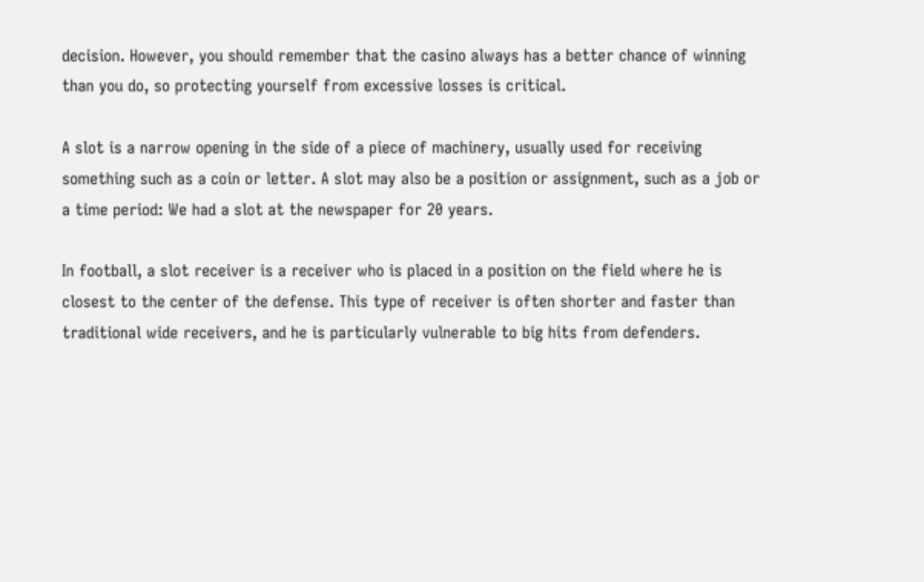decision. However, you should remember that the casino always has a better chance of winning than you do, so protecting yourself from excessive losses is critical.

A slot is a narrow opening in the side of a piece of machinery, usually used for receiving something such as a coin or letter. A slot may also be a position or assignment, such as a job or a time period: We had a slot at the newspaper for 20 years.

In football, a slot receiver is a receiver who is placed in a position on the field where he is closest to the center of the defense. This type of receiver is often shorter and faster than traditional wide receivers, and he is particularly vulnerable to big hits from defenders.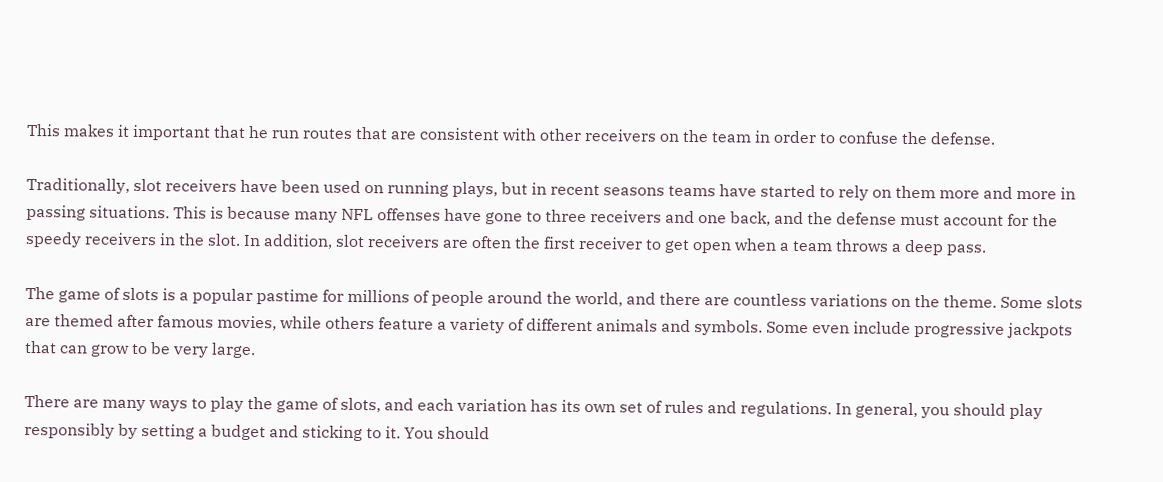This makes it important that he run routes that are consistent with other receivers on the team in order to confuse the defense.

Traditionally, slot receivers have been used on running plays, but in recent seasons teams have started to rely on them more and more in passing situations. This is because many NFL offenses have gone to three receivers and one back, and the defense must account for the speedy receivers in the slot. In addition, slot receivers are often the first receiver to get open when a team throws a deep pass.

The game of slots is a popular pastime for millions of people around the world, and there are countless variations on the theme. Some slots are themed after famous movies, while others feature a variety of different animals and symbols. Some even include progressive jackpots that can grow to be very large.

There are many ways to play the game of slots, and each variation has its own set of rules and regulations. In general, you should play responsibly by setting a budget and sticking to it. You should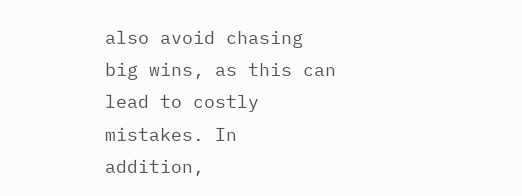also avoid chasing big wins, as this can lead to costly mistakes. In addition,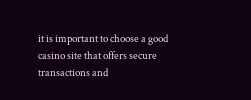it is important to choose a good casino site that offers secure transactions and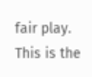fair play. This is the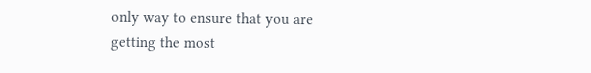only way to ensure that you are getting the most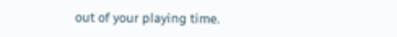out of your playing time.